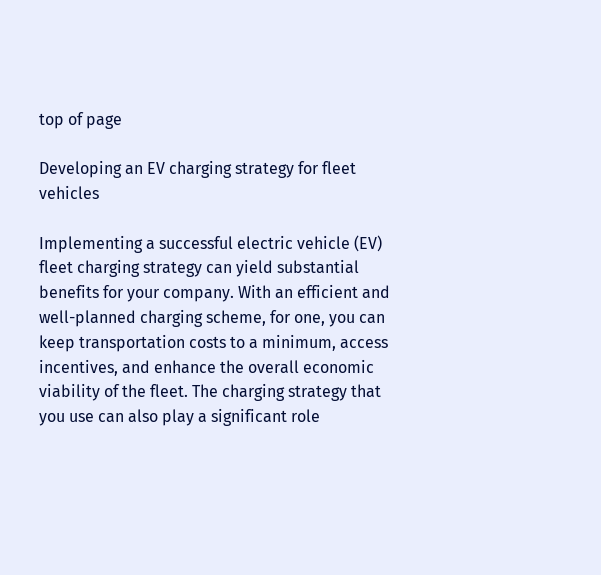top of page

Developing an EV charging strategy for fleet vehicles

Implementing a successful electric vehicle (EV) fleet charging strategy can yield substantial benefits for your company. With an efficient and well-planned charging scheme, for one, you can keep transportation costs to a minimum, access incentives, and enhance the overall economic viability of the fleet. The charging strategy that you use can also play a significant role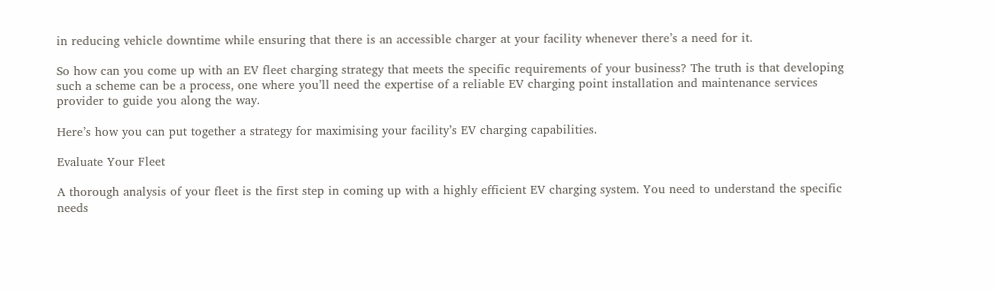in reducing vehicle downtime while ensuring that there is an accessible charger at your facility whenever there’s a need for it.

So how can you come up with an EV fleet charging strategy that meets the specific requirements of your business? The truth is that developing such a scheme can be a process, one where you’ll need the expertise of a reliable EV charging point installation and maintenance services provider to guide you along the way.

Here’s how you can put together a strategy for maximising your facility’s EV charging capabilities.

Evaluate Your Fleet

A thorough analysis of your fleet is the first step in coming up with a highly efficient EV charging system. You need to understand the specific needs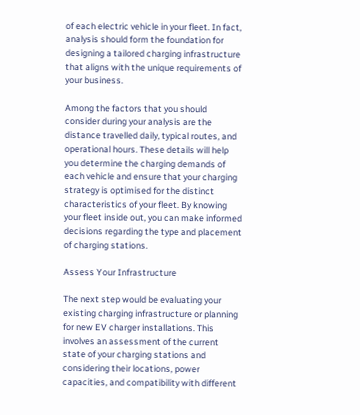of each electric vehicle in your fleet. In fact, analysis should form the foundation for designing a tailored charging infrastructure that aligns with the unique requirements of your business.

Among the factors that you should consider during your analysis are the distance travelled daily, typical routes, and operational hours. These details will help you determine the charging demands of each vehicle and ensure that your charging strategy is optimised for the distinct characteristics of your fleet. By knowing your fleet inside out, you can make informed decisions regarding the type and placement of charging stations.

Assess Your Infrastructure

The next step would be evaluating your existing charging infrastructure or planning for new EV charger installations. This involves an assessment of the current state of your charging stations and considering their locations, power capacities, and compatibility with different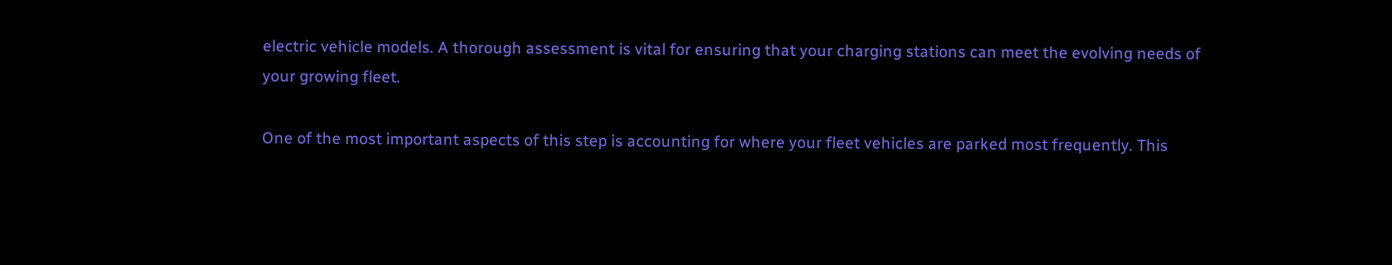electric vehicle models. A thorough assessment is vital for ensuring that your charging stations can meet the evolving needs of your growing fleet.

One of the most important aspects of this step is accounting for where your fleet vehicles are parked most frequently. This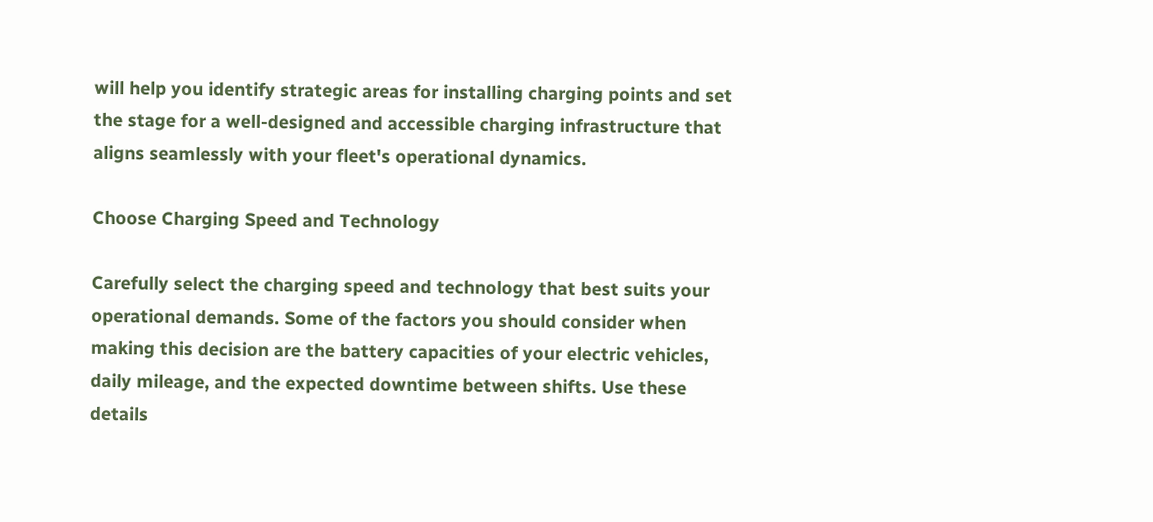will help you identify strategic areas for installing charging points and set the stage for a well-designed and accessible charging infrastructure that aligns seamlessly with your fleet's operational dynamics.

Choose Charging Speed and Technology

Carefully select the charging speed and technology that best suits your operational demands. Some of the factors you should consider when making this decision are the battery capacities of your electric vehicles, daily mileage, and the expected downtime between shifts. Use these details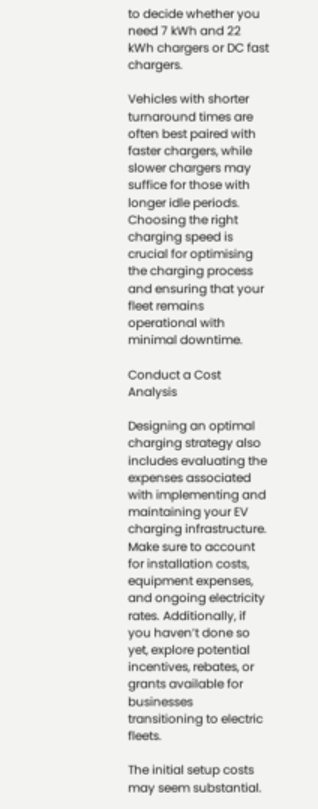to decide whether you need 7 kWh and 22 kWh chargers or DC fast chargers.

Vehicles with shorter turnaround times are often best paired with faster chargers, while slower chargers may suffice for those with longer idle periods. Choosing the right charging speed is crucial for optimising the charging process and ensuring that your fleet remains operational with minimal downtime.

Conduct a Cost Analysis

Designing an optimal charging strategy also includes evaluating the expenses associated with implementing and maintaining your EV charging infrastructure. Make sure to account for installation costs, equipment expenses, and ongoing electricity rates. Additionally, if you haven’t done so yet, explore potential incentives, rebates, or grants available for businesses transitioning to electric fleets.

The initial setup costs may seem substantial.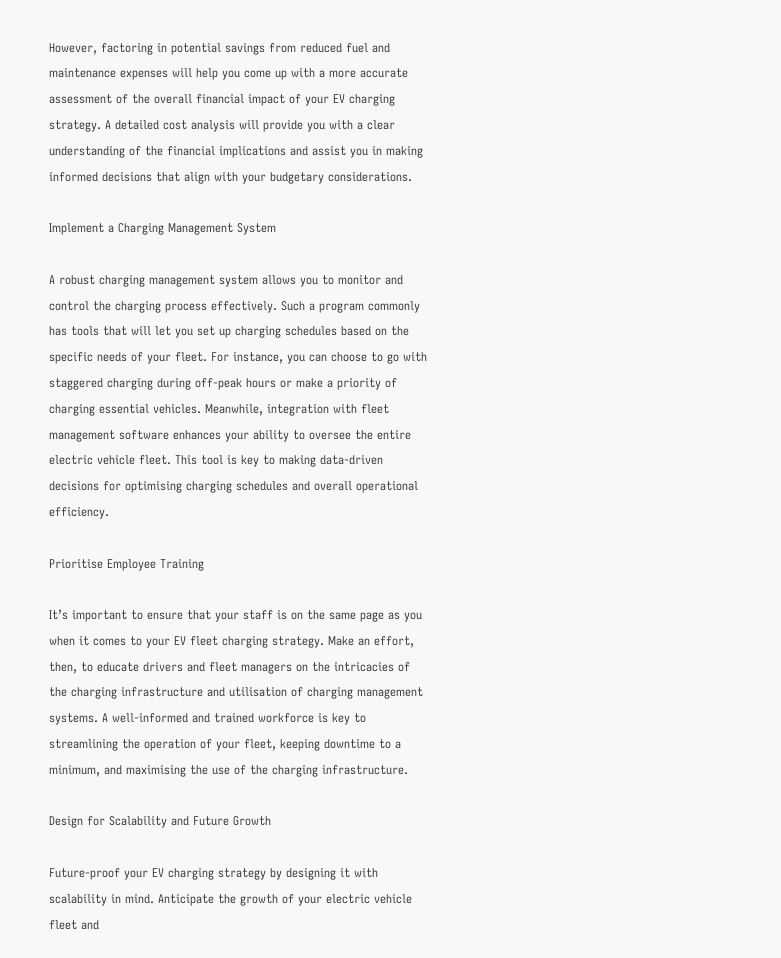However, factoring in potential savings from reduced fuel and maintenance expenses will help you come up with a more accurate assessment of the overall financial impact of your EV charging strategy. A detailed cost analysis will provide you with a clear understanding of the financial implications and assist you in making informed decisions that align with your budgetary considerations.

Implement a Charging Management System

A robust charging management system allows you to monitor and control the charging process effectively. Such a program commonly has tools that will let you set up charging schedules based on the specific needs of your fleet. For instance, you can choose to go with staggered charging during off-peak hours or make a priority of charging essential vehicles. Meanwhile, integration with fleet management software enhances your ability to oversee the entire electric vehicle fleet. This tool is key to making data-driven decisions for optimising charging schedules and overall operational efficiency.

Prioritise Employee Training

It’s important to ensure that your staff is on the same page as you when it comes to your EV fleet charging strategy. Make an effort, then, to educate drivers and fleet managers on the intricacies of the charging infrastructure and utilisation of charging management systems. A well-informed and trained workforce is key to streamlining the operation of your fleet, keeping downtime to a minimum, and maximising the use of the charging infrastructure.

Design for Scalability and Future Growth

Future-proof your EV charging strategy by designing it with scalability in mind. Anticipate the growth of your electric vehicle fleet and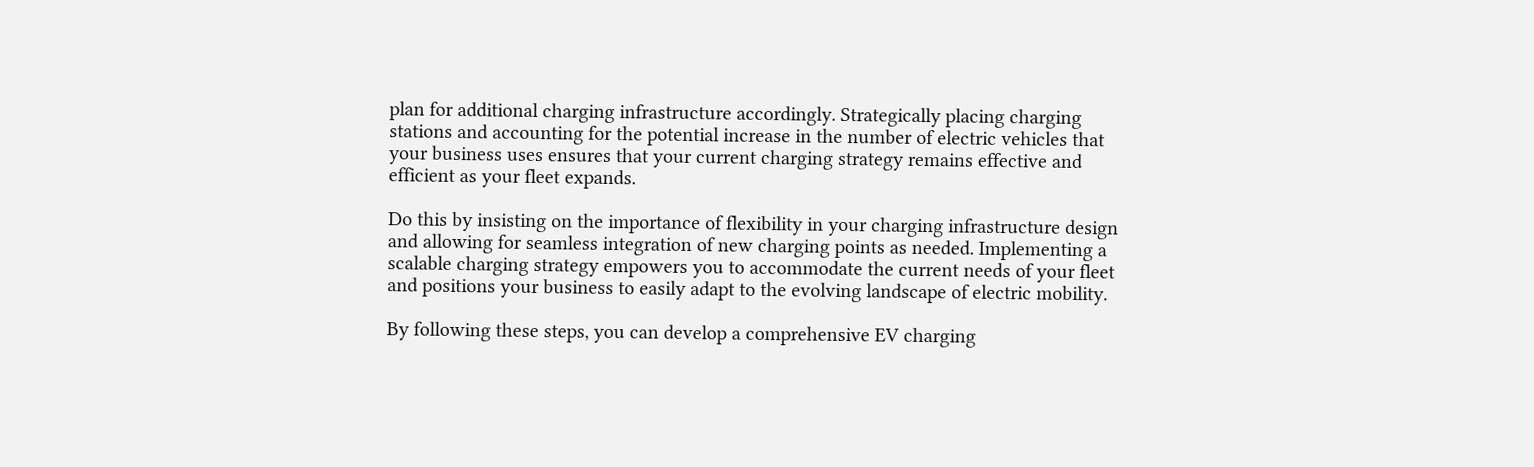plan for additional charging infrastructure accordingly. Strategically placing charging stations and accounting for the potential increase in the number of electric vehicles that your business uses ensures that your current charging strategy remains effective and efficient as your fleet expands.

Do this by insisting on the importance of flexibility in your charging infrastructure design and allowing for seamless integration of new charging points as needed. Implementing a scalable charging strategy empowers you to accommodate the current needs of your fleet and positions your business to easily adapt to the evolving landscape of electric mobility.

By following these steps, you can develop a comprehensive EV charging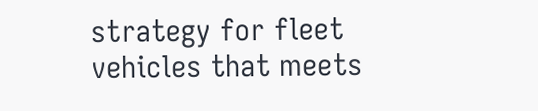strategy for fleet vehicles that meets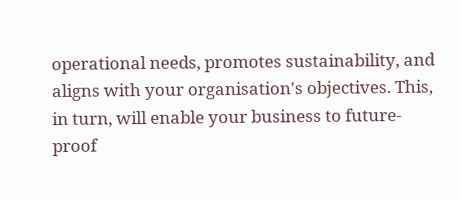operational needs, promotes sustainability, and aligns with your organisation's objectives. This, in turn, will enable your business to future-proof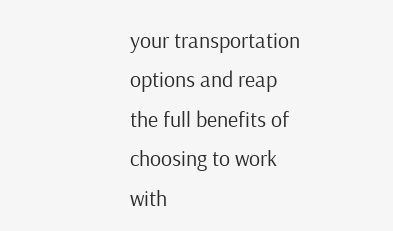your transportation options and reap the full benefits of choosing to work with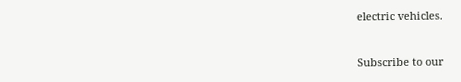electric vehicles.


Subscribe to our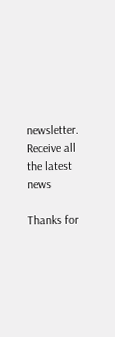newsletter. Receive all the latest news

Thanks for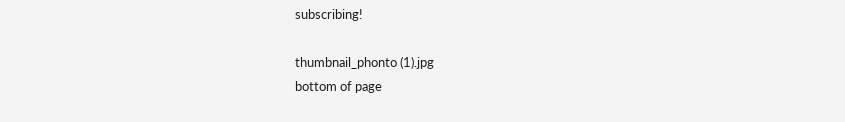subscribing!

thumbnail_phonto (1).jpg
bottom of page